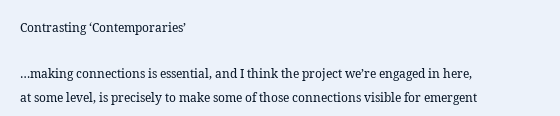Contrasting ‘Contemporaries’

…making connections is essential, and I think the project we’re engaged in here, at some level, is precisely to make some of those connections visible for emergent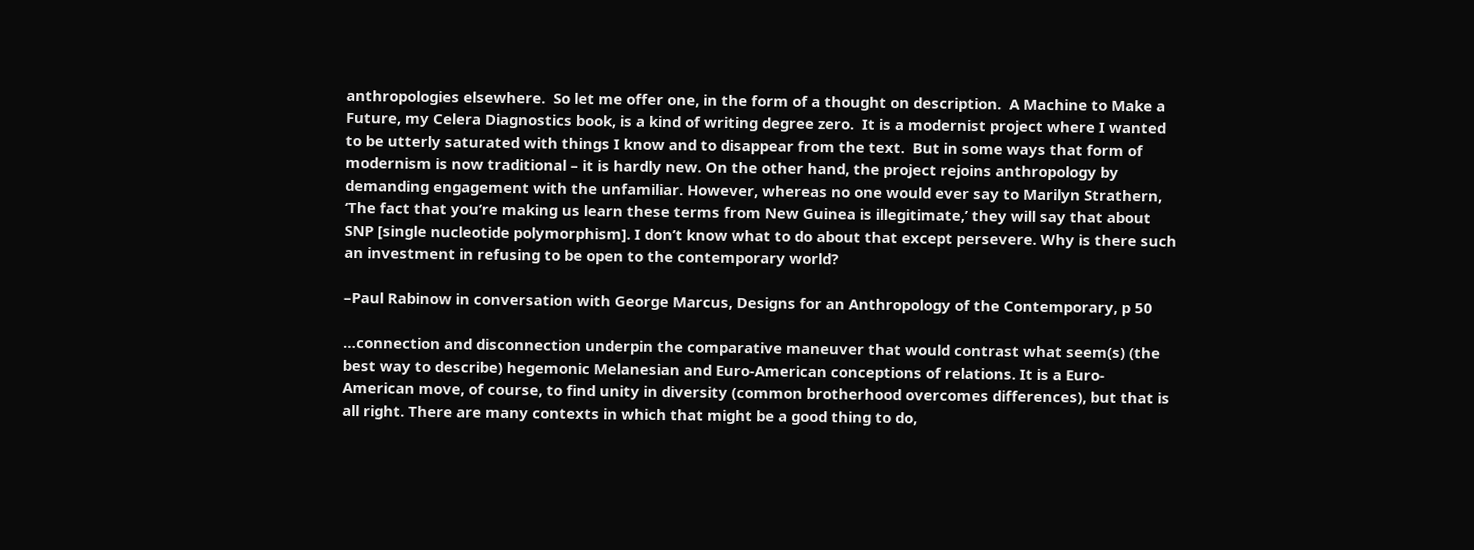anthropologies elsewhere.  So let me offer one, in the form of a thought on description.  A Machine to Make a Future, my Celera Diagnostics book, is a kind of writing degree zero.  It is a modernist project where I wanted to be utterly saturated with things I know and to disappear from the text.  But in some ways that form of modernism is now traditional – it is hardly new. On the other hand, the project rejoins anthropology by demanding engagement with the unfamiliar. However, whereas no one would ever say to Marilyn Strathern, ‘The fact that you’re making us learn these terms from New Guinea is illegitimate,’ they will say that about SNP [single nucleotide polymorphism]. I don’t know what to do about that except persevere. Why is there such an investment in refusing to be open to the contemporary world?

–Paul Rabinow in conversation with George Marcus, Designs for an Anthropology of the Contemporary, p 50

…connection and disconnection underpin the comparative maneuver that would contrast what seem(s) (the best way to describe) hegemonic Melanesian and Euro-American conceptions of relations. It is a Euro-American move, of course, to find unity in diversity (common brotherhood overcomes differences), but that is all right. There are many contexts in which that might be a good thing to do,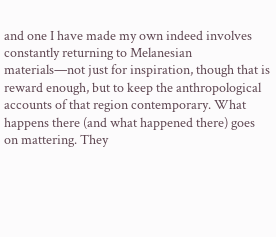and one I have made my own indeed involves constantly returning to Melanesian materials—not just for inspiration, though that is reward enough, but to keep the anthropological accounts of that region contemporary. What happens there (and what happened there) goes on mattering. They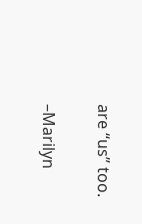are “us” too.

–Marilyn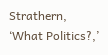Strathern, ‘What Politics?,’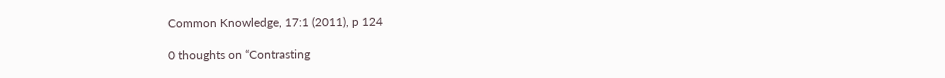Common Knowledge, 17:1 (2011), p 124

0 thoughts on “Contrasting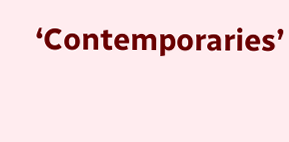‘Contemporaries’